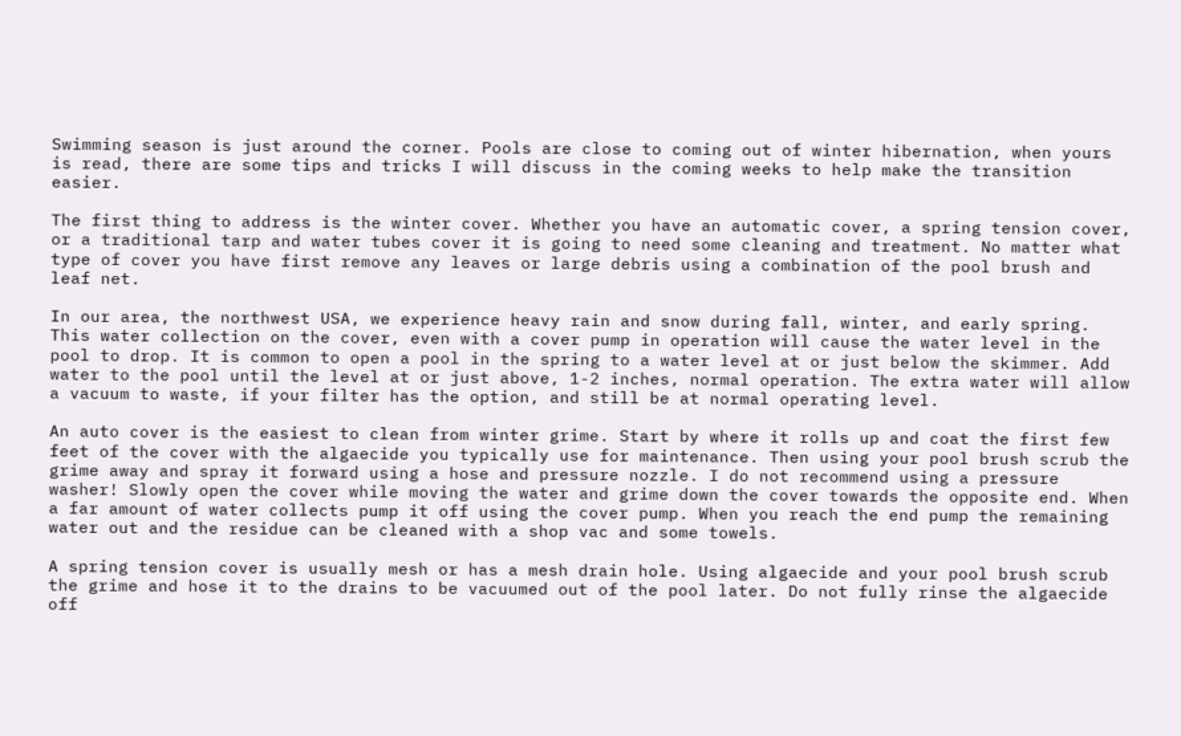Swimming season is just around the corner. Pools are close to coming out of winter hibernation, when yours is read, there are some tips and tricks I will discuss in the coming weeks to help make the transition easier.

The first thing to address is the winter cover. Whether you have an automatic cover, a spring tension cover, or a traditional tarp and water tubes cover it is going to need some cleaning and treatment. No matter what type of cover you have first remove any leaves or large debris using a combination of the pool brush and leaf net.

In our area, the northwest USA, we experience heavy rain and snow during fall, winter, and early spring. This water collection on the cover, even with a cover pump in operation will cause the water level in the pool to drop. It is common to open a pool in the spring to a water level at or just below the skimmer. Add water to the pool until the level at or just above, 1-2 inches, normal operation. The extra water will allow a vacuum to waste, if your filter has the option, and still be at normal operating level.

An auto cover is the easiest to clean from winter grime. Start by where it rolls up and coat the first few feet of the cover with the algaecide you typically use for maintenance. Then using your pool brush scrub the grime away and spray it forward using a hose and pressure nozzle. I do not recommend using a pressure washer! Slowly open the cover while moving the water and grime down the cover towards the opposite end. When a far amount of water collects pump it off using the cover pump. When you reach the end pump the remaining water out and the residue can be cleaned with a shop vac and some towels.

A spring tension cover is usually mesh or has a mesh drain hole. Using algaecide and your pool brush scrub the grime and hose it to the drains to be vacuumed out of the pool later. Do not fully rinse the algaecide off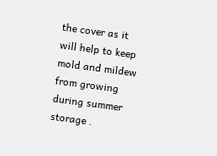the cover as it will help to keep mold and mildew from growing during summer storage .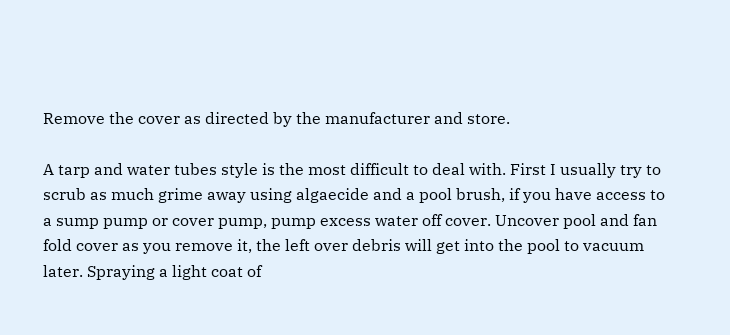Remove the cover as directed by the manufacturer and store.

A tarp and water tubes style is the most difficult to deal with. First I usually try to scrub as much grime away using algaecide and a pool brush, if you have access to a sump pump or cover pump, pump excess water off cover. Uncover pool and fan fold cover as you remove it, the left over debris will get into the pool to vacuum later. Spraying a light coat of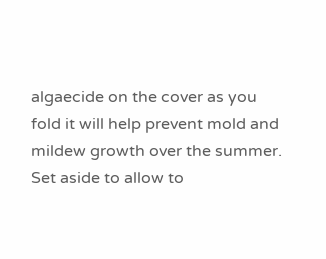algaecide on the cover as you fold it will help prevent mold and mildew growth over the summer. Set aside to allow to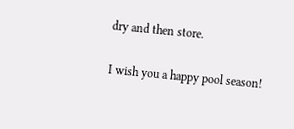dry and then store.

I wish you a happy pool season!